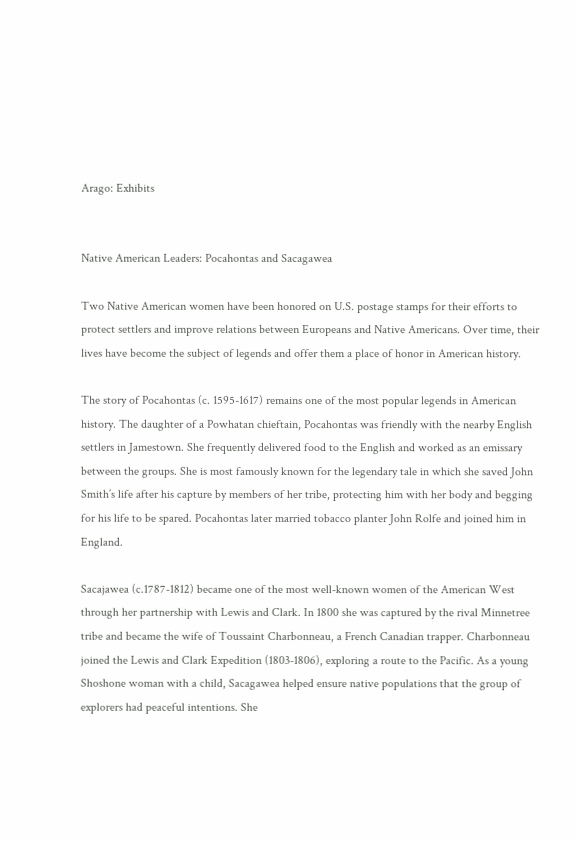Arago: Exhibits


Native American Leaders: Pocahontas and Sacagawea

Two Native American women have been honored on U.S. postage stamps for their efforts to protect settlers and improve relations between Europeans and Native Americans. Over time, their lives have become the subject of legends and offer them a place of honor in American history.

The story of Pocahontas (c. 1595-1617) remains one of the most popular legends in American history. The daughter of a Powhatan chieftain, Pocahontas was friendly with the nearby English settlers in Jamestown. She frequently delivered food to the English and worked as an emissary between the groups. She is most famously known for the legendary tale in which she saved John Smith’s life after his capture by members of her tribe, protecting him with her body and begging for his life to be spared. Pocahontas later married tobacco planter John Rolfe and joined him in England.

Sacajawea (c.1787-1812) became one of the most well-known women of the American West through her partnership with Lewis and Clark. In 1800 she was captured by the rival Minnetree tribe and became the wife of Toussaint Charbonneau, a French Canadian trapper. Charbonneau joined the Lewis and Clark Expedition (1803-1806), exploring a route to the Pacific. As a young Shoshone woman with a child, Sacagawea helped ensure native populations that the group of explorers had peaceful intentions. She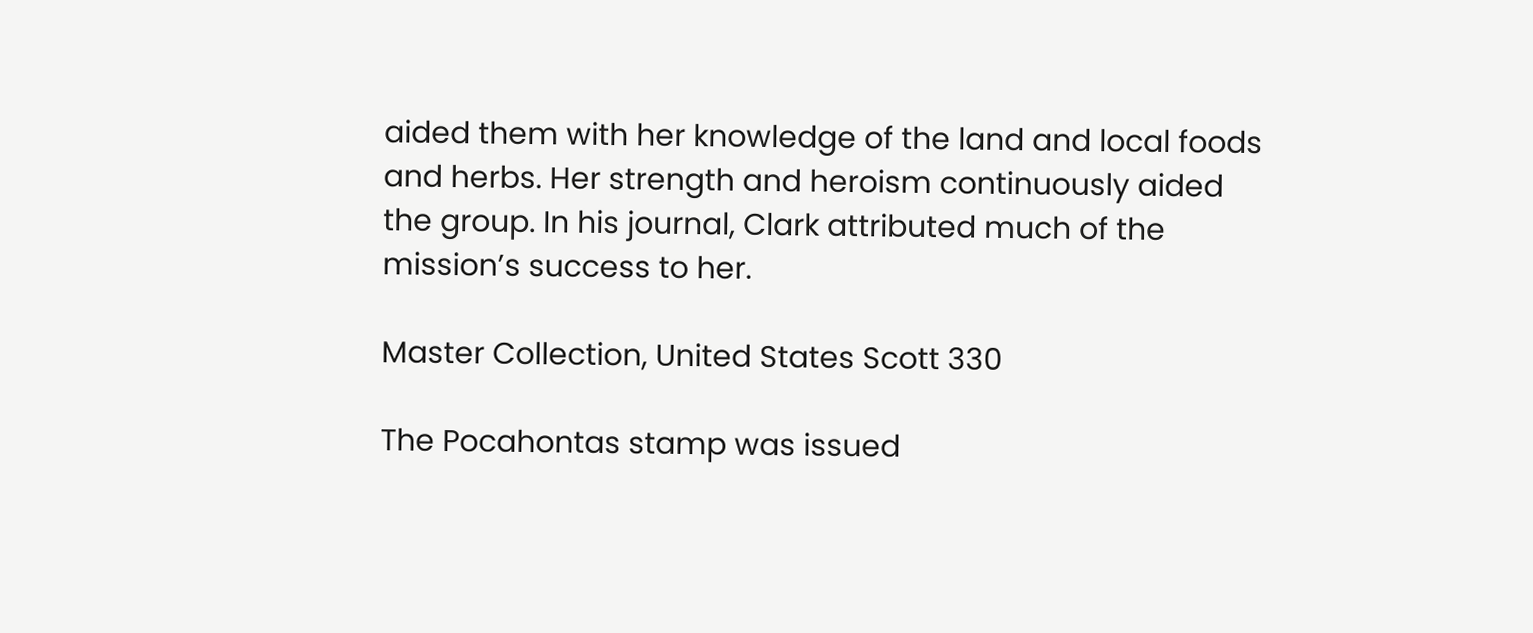aided them with her knowledge of the land and local foods and herbs. Her strength and heroism continuously aided the group. In his journal, Clark attributed much of the mission’s success to her.

Master Collection, United States Scott 330

The Pocahontas stamp was issued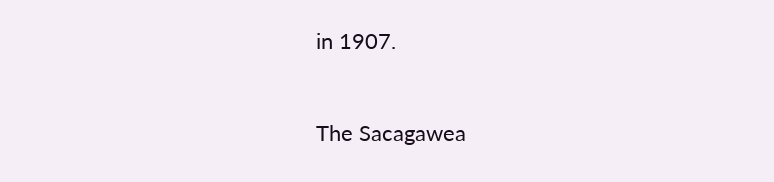in 1907.


The Sacagawea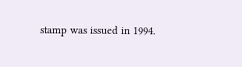stamp was issued in 1994.